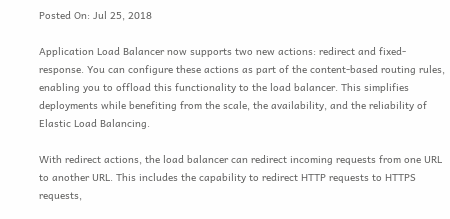Posted On: Jul 25, 2018

Application Load Balancer now supports two new actions: redirect and fixed-response. You can configure these actions as part of the content-based routing rules, enabling you to offload this functionality to the load balancer. This simplifies deployments while benefiting from the scale, the availability, and the reliability of Elastic Load Balancing.

With redirect actions, the load balancer can redirect incoming requests from one URL to another URL. This includes the capability to redirect HTTP requests to HTTPS requests,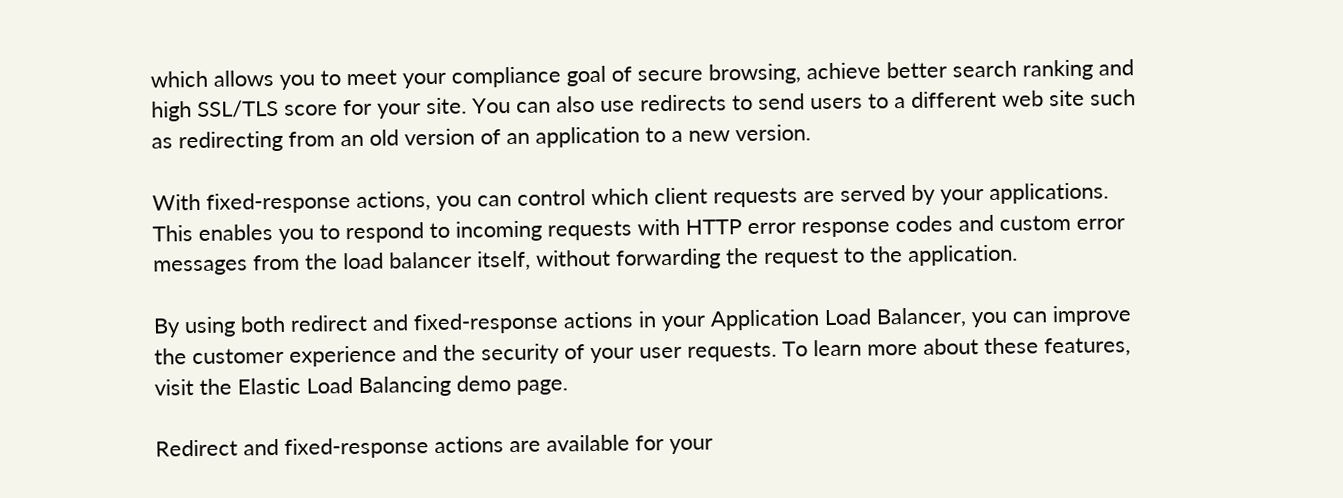which allows you to meet your compliance goal of secure browsing, achieve better search ranking and high SSL/TLS score for your site. You can also use redirects to send users to a different web site such as redirecting from an old version of an application to a new version.

With fixed-response actions, you can control which client requests are served by your applications. This enables you to respond to incoming requests with HTTP error response codes and custom error messages from the load balancer itself, without forwarding the request to the application.

By using both redirect and fixed-response actions in your Application Load Balancer, you can improve the customer experience and the security of your user requests. To learn more about these features, visit the Elastic Load Balancing demo page.

Redirect and fixed-response actions are available for your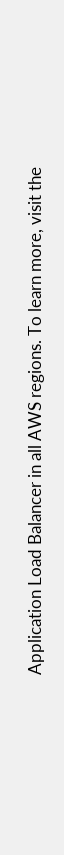Application Load Balancer in all AWS regions. To learn more, visit the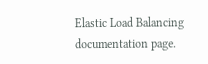Elastic Load Balancing documentation page.